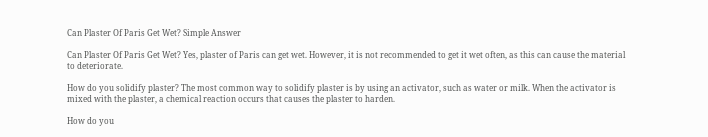Can Plaster Of Paris Get Wet? Simple Answer

Can Plaster Of Paris Get Wet? Yes, plaster of Paris can get wet. However, it is not recommended to get it wet often, as this can cause the material to deteriorate.

How do you solidify plaster? The most common way to solidify plaster is by using an activator, such as water or milk. When the activator is mixed with the plaster, a chemical reaction occurs that causes the plaster to harden.

How do you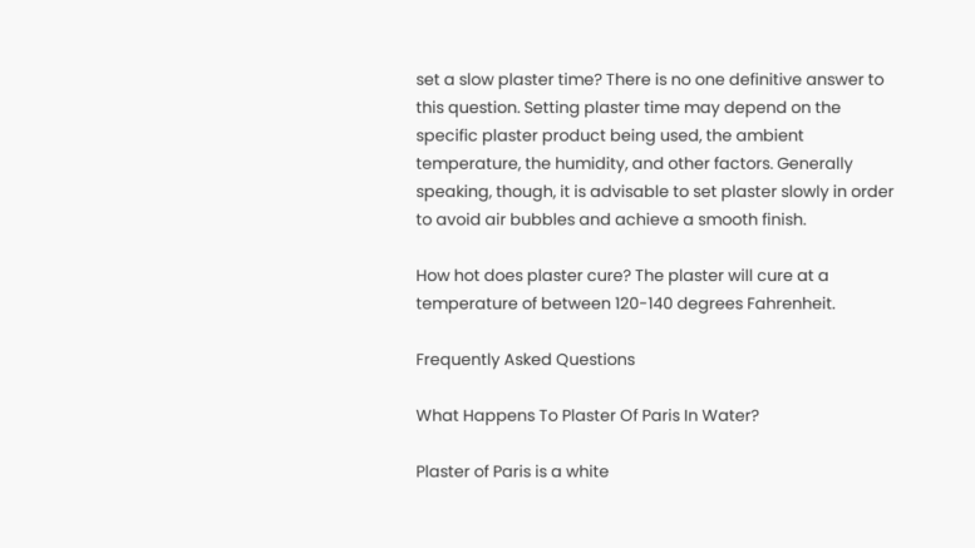set a slow plaster time? There is no one definitive answer to this question. Setting plaster time may depend on the specific plaster product being used, the ambient temperature, the humidity, and other factors. Generally speaking, though, it is advisable to set plaster slowly in order to avoid air bubbles and achieve a smooth finish.

How hot does plaster cure? The plaster will cure at a temperature of between 120-140 degrees Fahrenheit.

Frequently Asked Questions

What Happens To Plaster Of Paris In Water?

Plaster of Paris is a white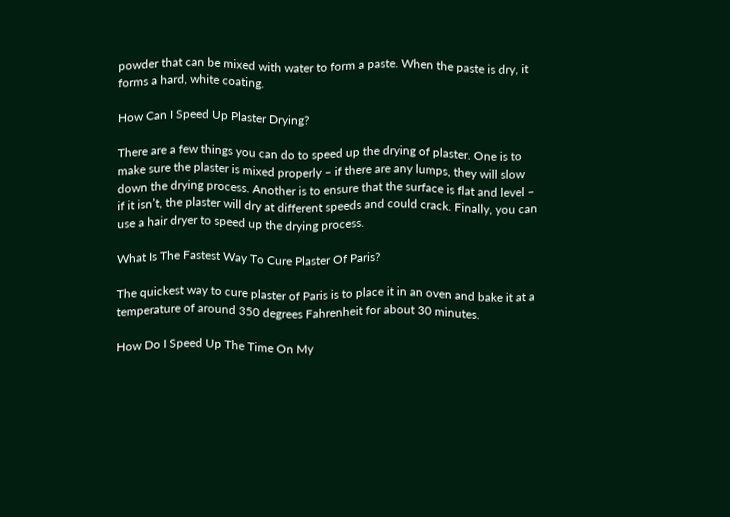powder that can be mixed with water to form a paste. When the paste is dry, it forms a hard, white coating.

How Can I Speed Up Plaster Drying?

There are a few things you can do to speed up the drying of plaster. One is to make sure the plaster is mixed properly – if there are any lumps, they will slow down the drying process. Another is to ensure that the surface is flat and level – if it isn’t, the plaster will dry at different speeds and could crack. Finally, you can use a hair dryer to speed up the drying process.

What Is The Fastest Way To Cure Plaster Of Paris?

The quickest way to cure plaster of Paris is to place it in an oven and bake it at a temperature of around 350 degrees Fahrenheit for about 30 minutes.

How Do I Speed Up The Time On My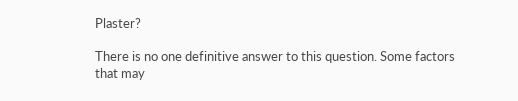Plaster?

There is no one definitive answer to this question. Some factors that may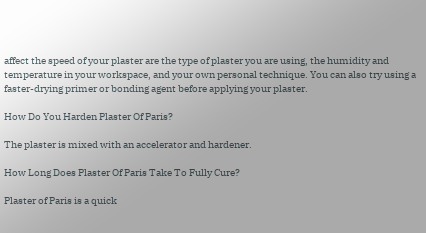affect the speed of your plaster are the type of plaster you are using, the humidity and temperature in your workspace, and your own personal technique. You can also try using a faster-drying primer or bonding agent before applying your plaster.

How Do You Harden Plaster Of Paris?

The plaster is mixed with an accelerator and hardener.

How Long Does Plaster Of Paris Take To Fully Cure?

Plaster of Paris is a quick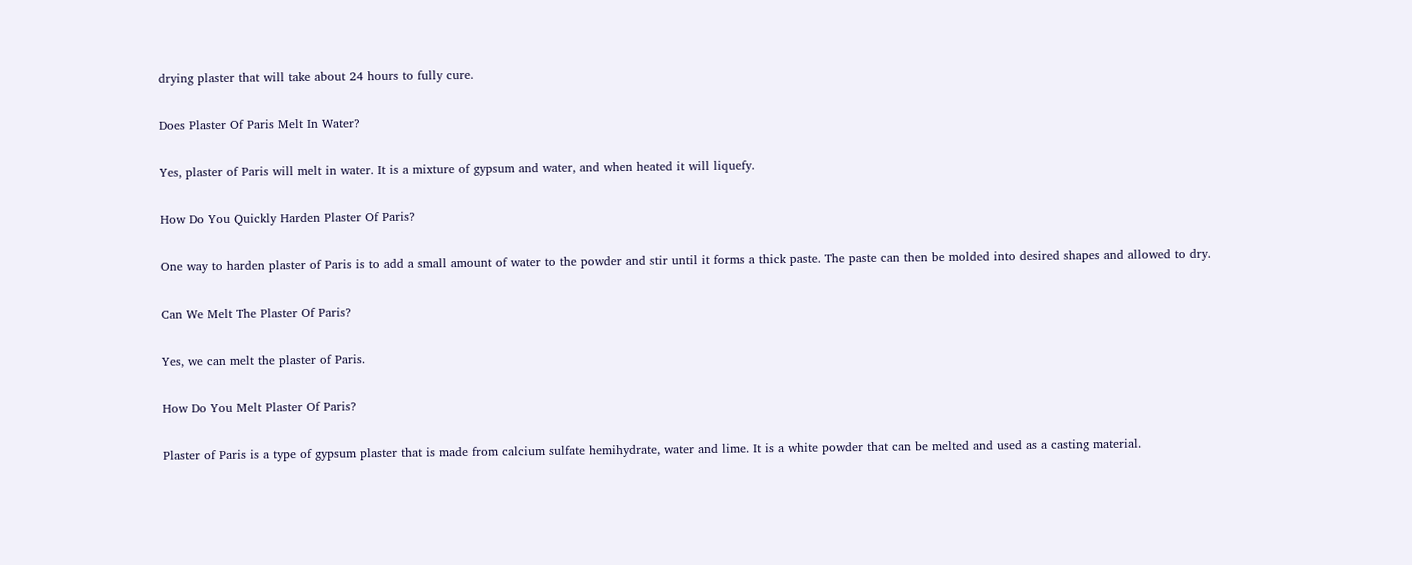drying plaster that will take about 24 hours to fully cure.

Does Plaster Of Paris Melt In Water?

Yes, plaster of Paris will melt in water. It is a mixture of gypsum and water, and when heated it will liquefy.

How Do You Quickly Harden Plaster Of Paris?

One way to harden plaster of Paris is to add a small amount of water to the powder and stir until it forms a thick paste. The paste can then be molded into desired shapes and allowed to dry.

Can We Melt The Plaster Of Paris?

Yes, we can melt the plaster of Paris.

How Do You Melt Plaster Of Paris?

Plaster of Paris is a type of gypsum plaster that is made from calcium sulfate hemihydrate, water and lime. It is a white powder that can be melted and used as a casting material.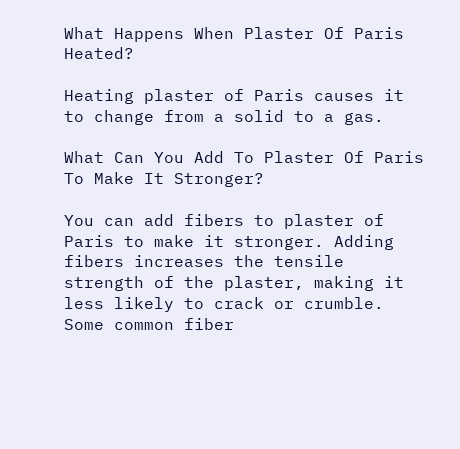What Happens When Plaster Of Paris Heated?

Heating plaster of Paris causes it to change from a solid to a gas.

What Can You Add To Plaster Of Paris To Make It Stronger?

You can add fibers to plaster of Paris to make it stronger. Adding fibers increases the tensile strength of the plaster, making it less likely to crack or crumble. Some common fiber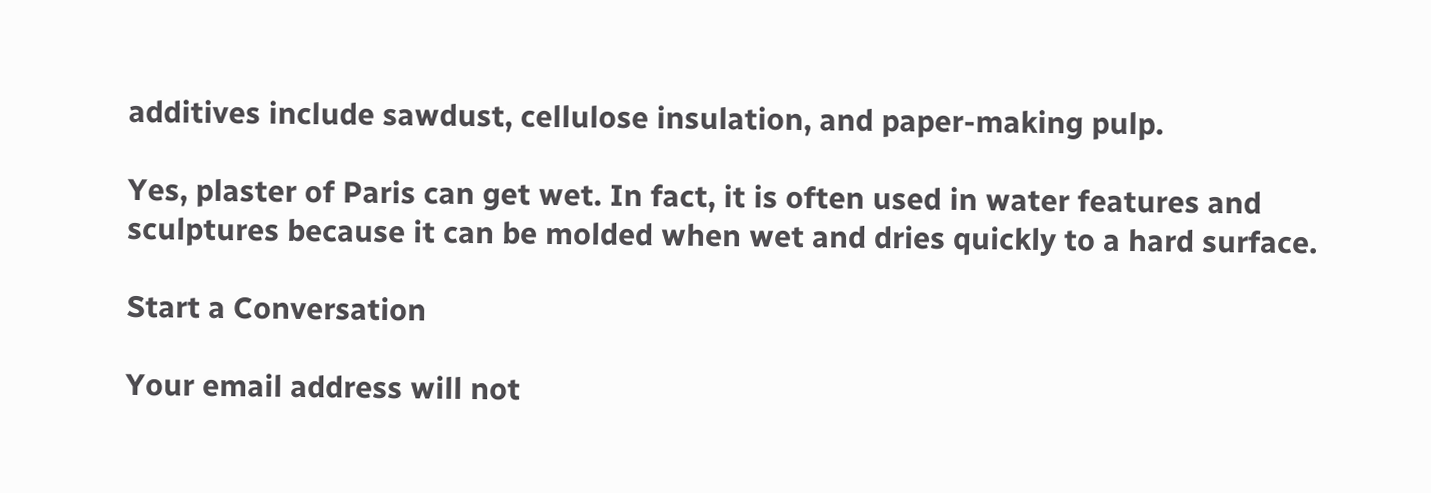additives include sawdust, cellulose insulation, and paper-making pulp.

Yes, plaster of Paris can get wet. In fact, it is often used in water features and sculptures because it can be molded when wet and dries quickly to a hard surface.

Start a Conversation

Your email address will not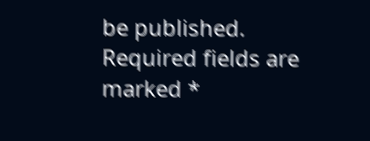be published. Required fields are marked *